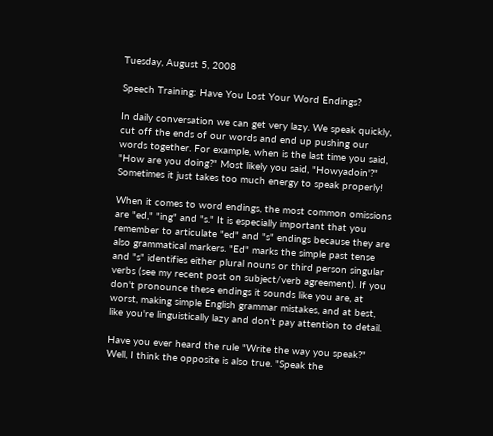Tuesday, August 5, 2008

Speech Training: Have You Lost Your Word Endings?

In daily conversation we can get very lazy. We speak quickly, cut off the ends of our words and end up pushing our words together. For example, when is the last time you said, "How are you doing?" Most likely you said, "Howyadoin'?" Sometimes it just takes too much energy to speak properly!

When it comes to word endings, the most common omissions are "ed," "ing" and "s." It is especially important that you remember to articulate "ed" and "s" endings because they are also grammatical markers. "Ed" marks the simple past tense and "s" identifies either plural nouns or third person singular verbs (see my recent post on subject/verb agreement). If you don't pronounce these endings it sounds like you are, at worst, making simple English grammar mistakes, and at best, like you're linguistically lazy and don't pay attention to detail.

Have you ever heard the rule "Write the way you speak?" Well, I think the opposite is also true. "Speak the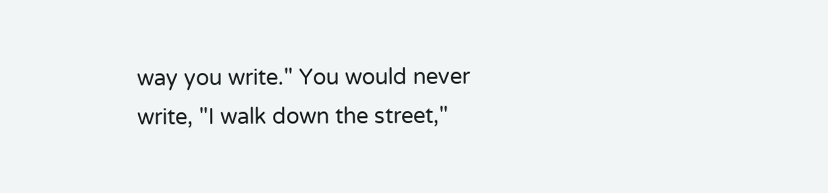way you write." You would never write, "I walk down the street,"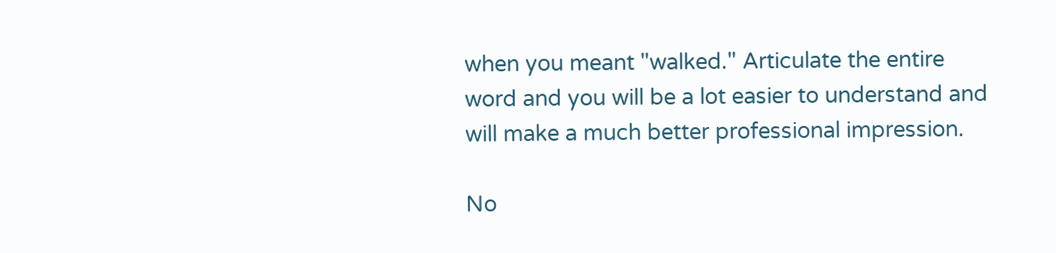when you meant "walked." Articulate the entire word and you will be a lot easier to understand and will make a much better professional impression.

No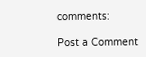comments:

Post a Comment